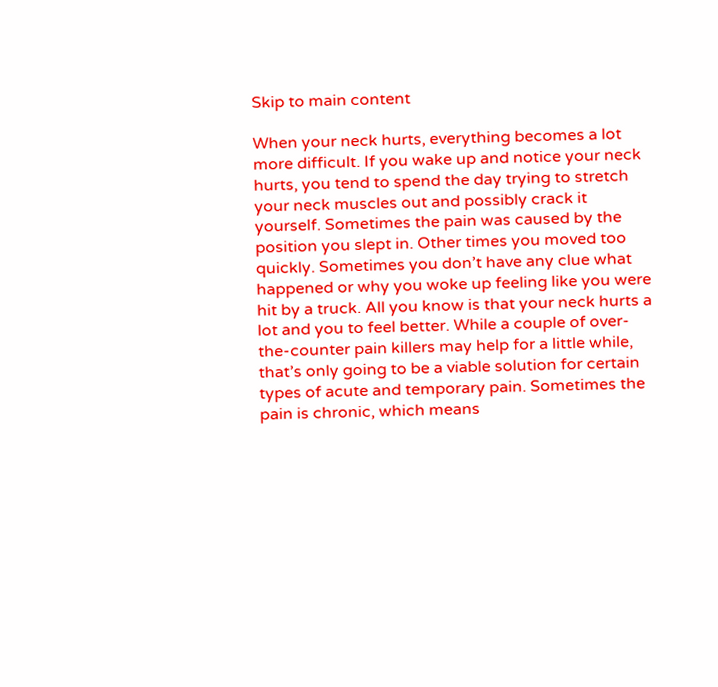Skip to main content

When your neck hurts, everything becomes a lot more difficult. If you wake up and notice your neck hurts, you tend to spend the day trying to stretch your neck muscles out and possibly crack it yourself. Sometimes the pain was caused by the position you slept in. Other times you moved too quickly. Sometimes you don’t have any clue what happened or why you woke up feeling like you were hit by a truck. All you know is that your neck hurts a lot and you to feel better. While a couple of over-the-counter pain killers may help for a little while, that’s only going to be a viable solution for certain types of acute and temporary pain. Sometimes the pain is chronic, which means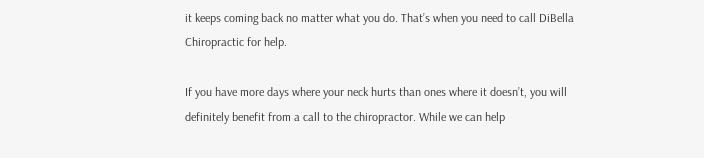it keeps coming back no matter what you do. That’s when you need to call DiBella Chiropractic for help.

If you have more days where your neck hurts than ones where it doesn’t, you will definitely benefit from a call to the chiropractor. While we can help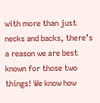with more than just necks and backs, there’s a reason we are best known for those two things! We know how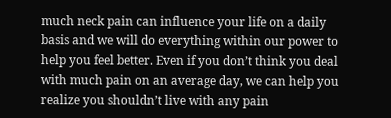much neck pain can influence your life on a daily basis and we will do everything within our power to help you feel better. Even if you don’t think you deal with much pain on an average day, we can help you realize you shouldn’t live with any pain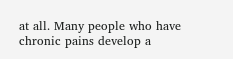at all. Many people who have chronic pains develop a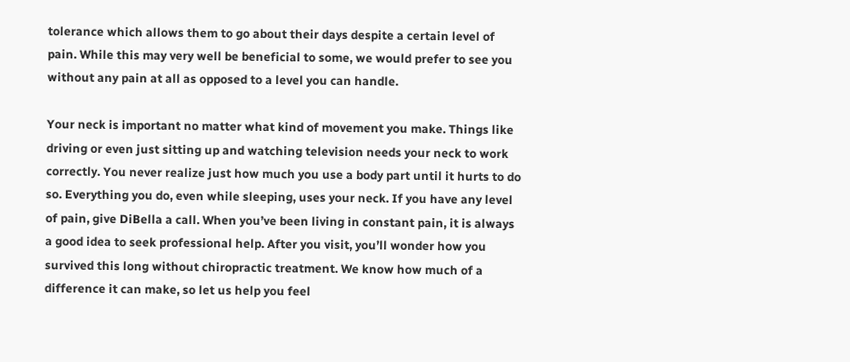tolerance which allows them to go about their days despite a certain level of pain. While this may very well be beneficial to some, we would prefer to see you without any pain at all as opposed to a level you can handle.

Your neck is important no matter what kind of movement you make. Things like driving or even just sitting up and watching television needs your neck to work correctly. You never realize just how much you use a body part until it hurts to do so. Everything you do, even while sleeping, uses your neck. If you have any level of pain, give DiBella a call. When you’ve been living in constant pain, it is always a good idea to seek professional help. After you visit, you’ll wonder how you survived this long without chiropractic treatment. We know how much of a difference it can make, so let us help you feel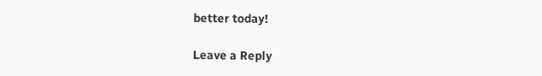better today!

Leave a Reply